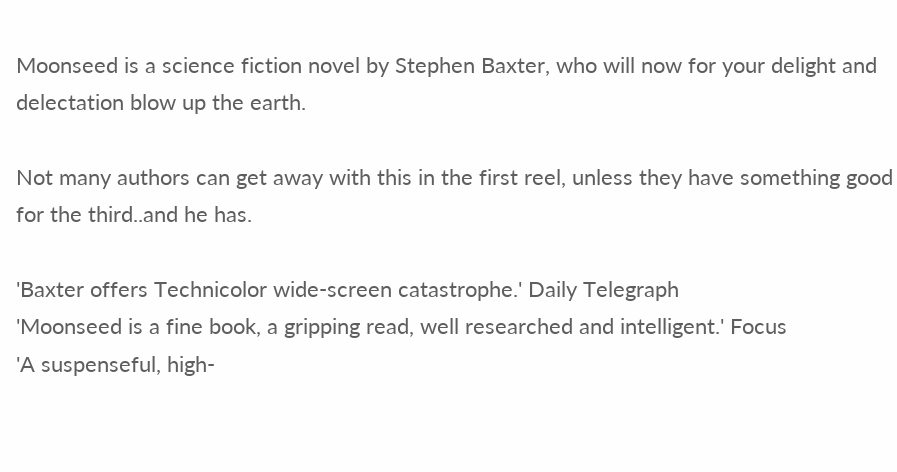Moonseed is a science fiction novel by Stephen Baxter, who will now for your delight and delectation blow up the earth.

Not many authors can get away with this in the first reel, unless they have something good for the third..and he has.

'Baxter offers Technicolor wide-screen catastrophe.' Daily Telegraph
'Moonseed is a fine book, a gripping read, well researched and intelligent.' Focus
'A suspenseful, high-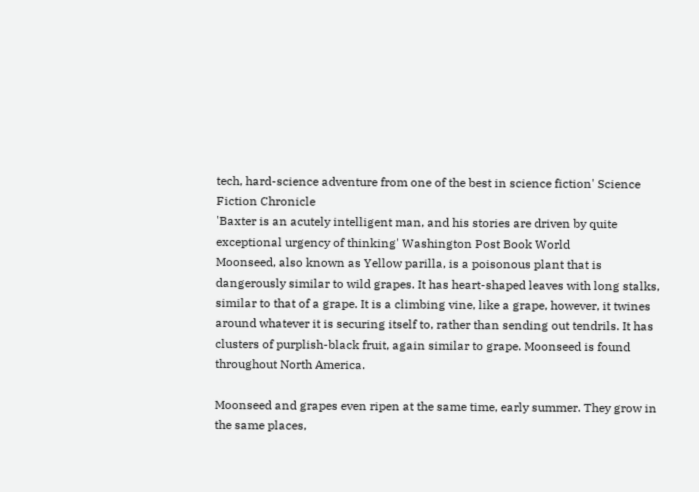tech, hard-science adventure from one of the best in science fiction' Science Fiction Chronicle
'Baxter is an acutely intelligent man, and his stories are driven by quite exceptional urgency of thinking' Washington Post Book World
Moonseed, also known as Yellow parilla, is a poisonous plant that is dangerously similar to wild grapes. It has heart-shaped leaves with long stalks, similar to that of a grape. It is a climbing vine, like a grape, however, it twines around whatever it is securing itself to, rather than sending out tendrils. It has clusters of purplish-black fruit, again similar to grape. Moonseed is found throughout North America.

Moonseed and grapes even ripen at the same time, early summer. They grow in the same places,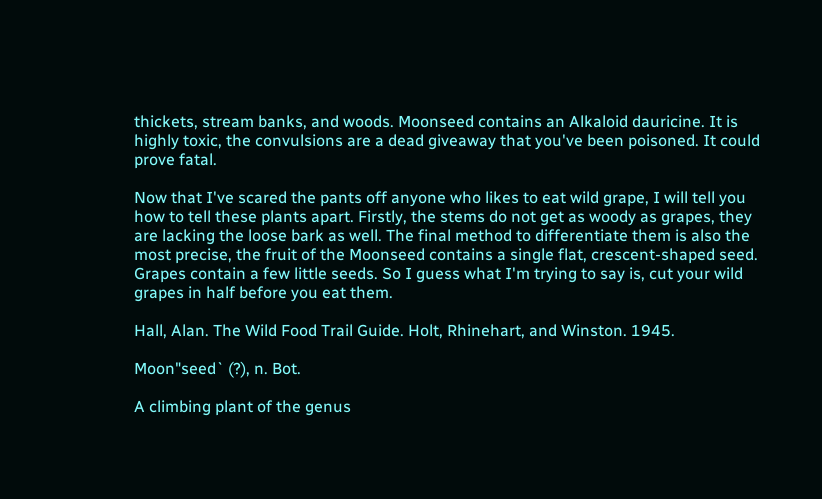thickets, stream banks, and woods. Moonseed contains an Alkaloid dauricine. It is highly toxic, the convulsions are a dead giveaway that you've been poisoned. It could prove fatal.

Now that I've scared the pants off anyone who likes to eat wild grape, I will tell you how to tell these plants apart. Firstly, the stems do not get as woody as grapes, they are lacking the loose bark as well. The final method to differentiate them is also the most precise, the fruit of the Moonseed contains a single flat, crescent-shaped seed. Grapes contain a few little seeds. So I guess what I'm trying to say is, cut your wild grapes in half before you eat them.

Hall, Alan. The Wild Food Trail Guide. Holt, Rhinehart, and Winston. 1945.

Moon"seed` (?), n. Bot.

A climbing plant of the genus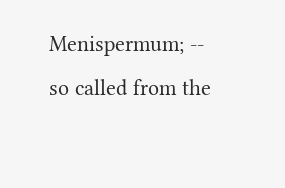Menispermum; -- so called from the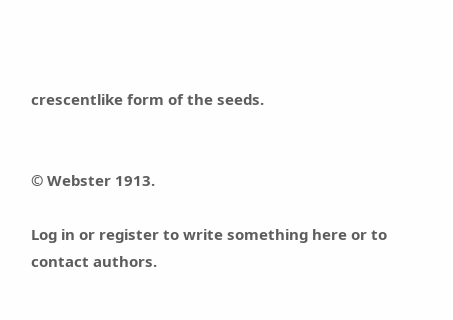crescentlike form of the seeds.


© Webster 1913.

Log in or register to write something here or to contact authors.